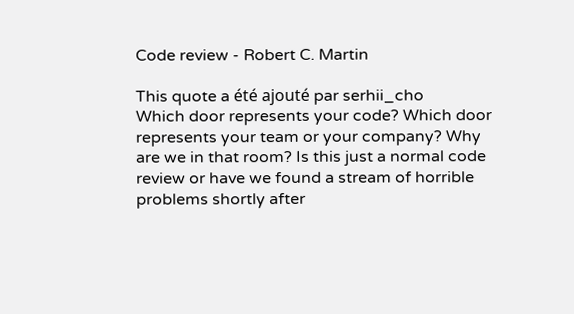Code review - Robert C. Martin

This quote a été ajouté par serhii_cho
Which door represents your code? Which door represents your team or your company? Why are we in that room? Is this just a normal code review or have we found a stream of horrible problems shortly after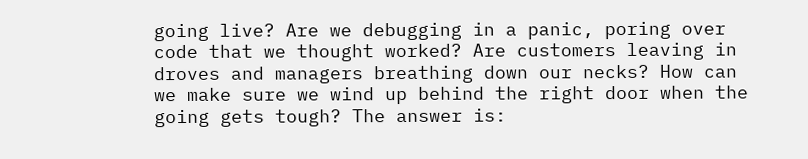going live? Are we debugging in a panic, poring over code that we thought worked? Are customers leaving in droves and managers breathing down our necks? How can we make sure we wind up behind the right door when the going gets tough? The answer is: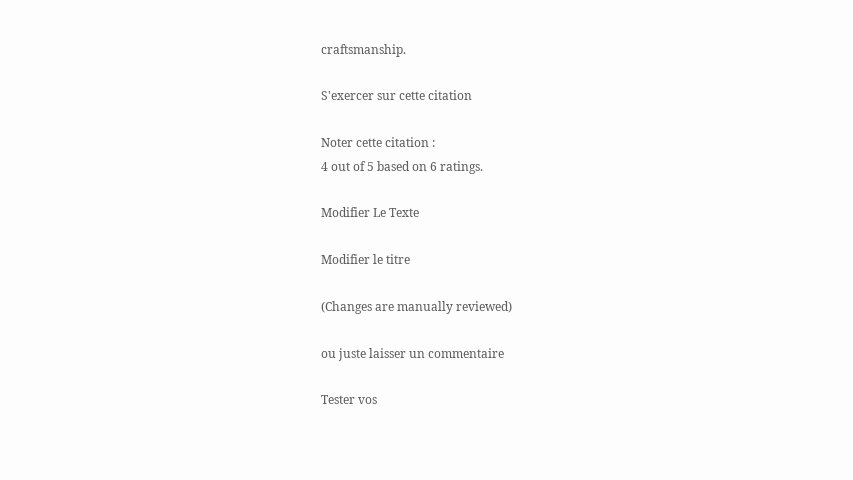craftsmanship.

S'exercer sur cette citation

Noter cette citation :
4 out of 5 based on 6 ratings.

Modifier Le Texte

Modifier le titre

(Changes are manually reviewed)

ou juste laisser un commentaire

Tester vos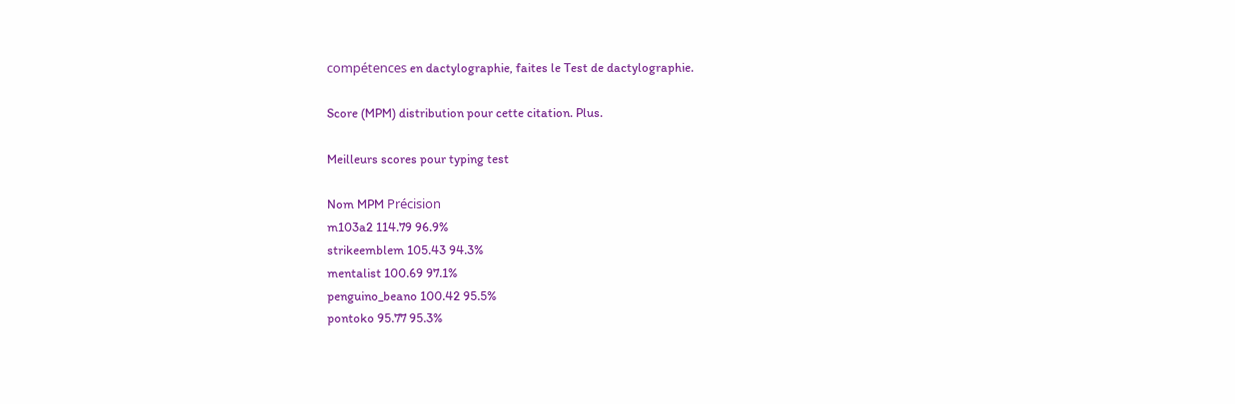compétences en dactylographie, faites le Test de dactylographie.

Score (MPM) distribution pour cette citation. Plus.

Meilleurs scores pour typing test

Nom MPM Précision
m103a2 114.79 96.9%
strikeemblem 105.43 94.3%
mentalist 100.69 97.1%
penguino_beano 100.42 95.5%
pontoko 95.77 95.3%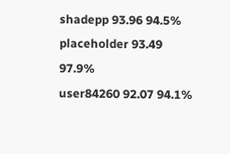shadepp 93.96 94.5%
placeholder 93.49 97.9%
user84260 92.07 94.1%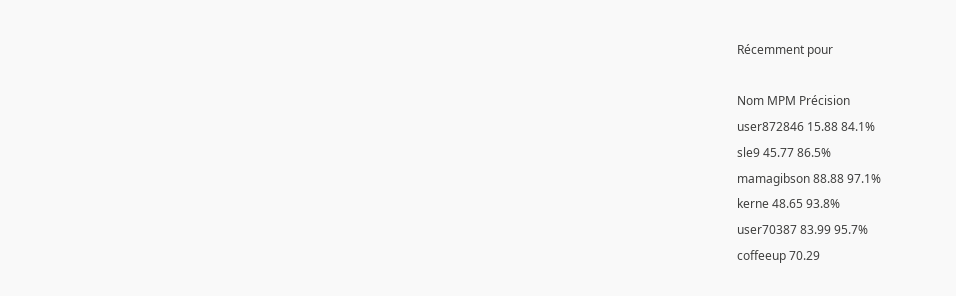Récemment pour

Nom MPM Précision
user872846 15.88 84.1%
sle9 45.77 86.5%
mamagibson 88.88 97.1%
kerne 48.65 93.8%
user70387 83.99 95.7%
coffeeup 70.29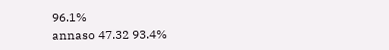96.1%
annaso 47.32 93.4%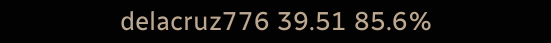delacruz776 39.51 85.6%